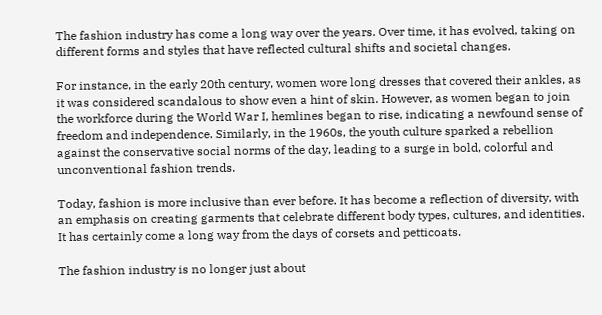The fashion industry has come a long way over the years. Over time, it has evolved, taking on different forms and styles that have reflected cultural shifts and societal changes.

For instance, in the early 20th century, women wore long dresses that covered their ankles, as it was considered scandalous to show even a hint of skin. However, as women began to join the workforce during the World War I, hemlines began to rise, indicating a newfound sense of freedom and independence. Similarly, in the 1960s, the youth culture sparked a rebellion against the conservative social norms of the day, leading to a surge in bold, colorful and unconventional fashion trends.

Today, fashion is more inclusive than ever before. It has become a reflection of diversity, with an emphasis on creating garments that celebrate different body types, cultures, and identities. It has certainly come a long way from the days of corsets and petticoats.

The fashion industry is no longer just about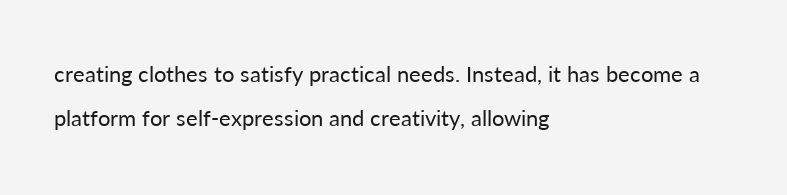creating clothes to satisfy practical needs. Instead, it has become a platform for self-expression and creativity, allowing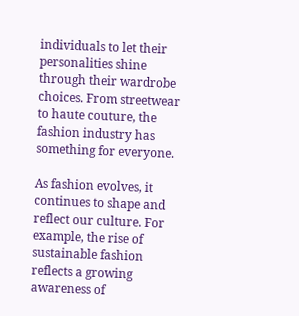individuals to let their personalities shine through their wardrobe choices. From streetwear to haute couture, the fashion industry has something for everyone.

As fashion evolves, it continues to shape and reflect our culture. For example, the rise of sustainable fashion reflects a growing awareness of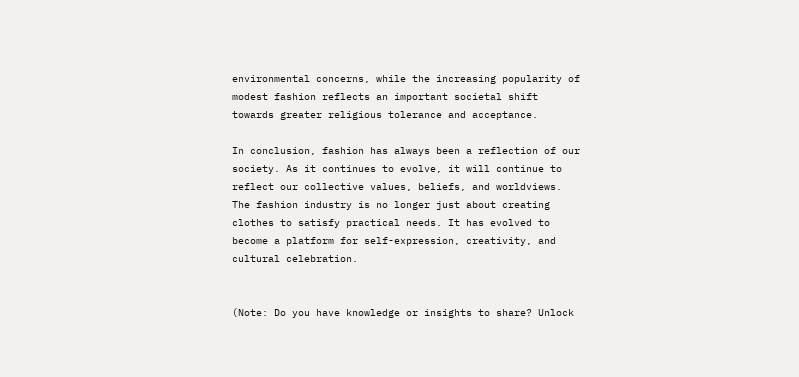environmental concerns, while the increasing popularity of modest fashion reflects an important societal shift towards greater religious tolerance and acceptance.

In conclusion, fashion has always been a reflection of our society. As it continues to evolve, it will continue to reflect our collective values, beliefs, and worldviews. The fashion industry is no longer just about creating clothes to satisfy practical needs. It has evolved to become a platform for self-expression, creativity, and cultural celebration.


(Note: Do you have knowledge or insights to share? Unlock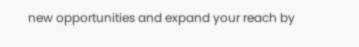new opportunities and expand your reach by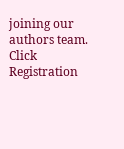joining our authors team. Click Registration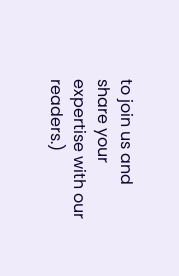to join us and share your expertise with our readers.)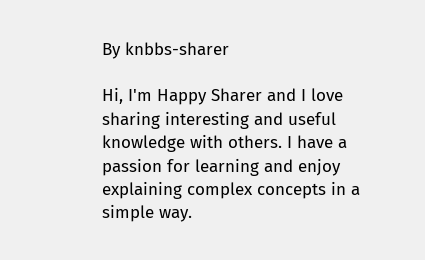By knbbs-sharer

Hi, I'm Happy Sharer and I love sharing interesting and useful knowledge with others. I have a passion for learning and enjoy explaining complex concepts in a simple way.